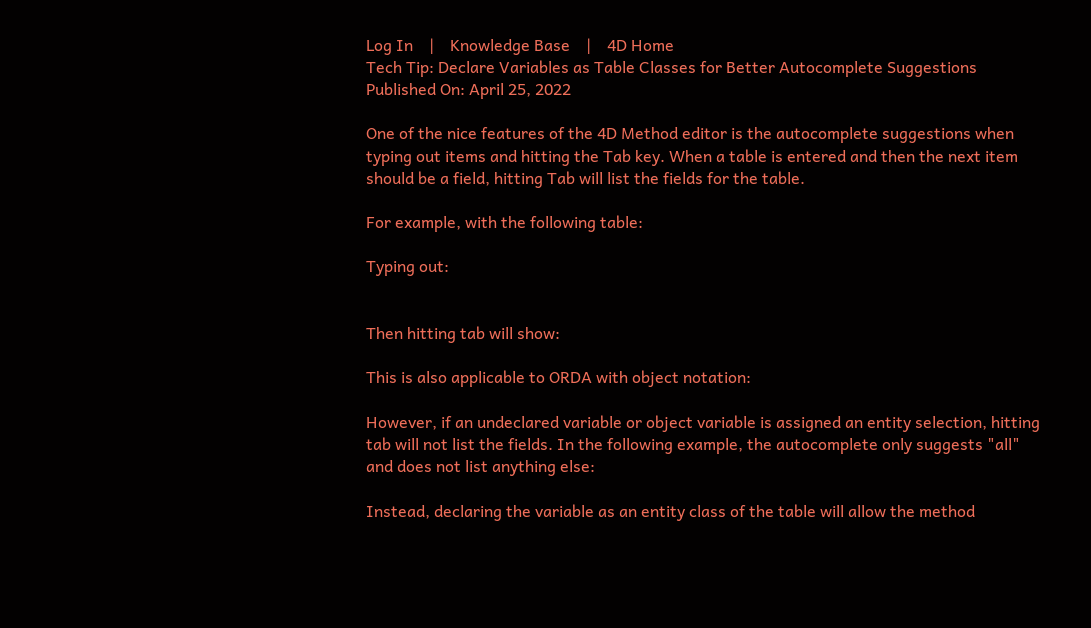Log In    |    Knowledge Base    |    4D Home
Tech Tip: Declare Variables as Table Classes for Better Autocomplete Suggestions
Published On: April 25, 2022

One of the nice features of the 4D Method editor is the autocomplete suggestions when typing out items and hitting the Tab key. When a table is entered and then the next item should be a field, hitting Tab will list the fields for the table.

For example, with the following table:

Typing out:


Then hitting tab will show:

This is also applicable to ORDA with object notation:

However, if an undeclared variable or object variable is assigned an entity selection, hitting tab will not list the fields. In the following example, the autocomplete only suggests "all" and does not list anything else:

Instead, declaring the variable as an entity class of the table will allow the method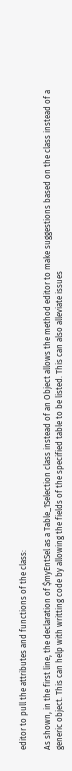editor to pull the attributes and functions of the class:

As shown, in the first line, the declaration of $myEntSel as a Table_1Selection class instead of an Object allows the method editor to make suggestions based on the class instead of a generic object. This can help with writting code by allowing the fields of the specified table to be listed. This can also alleviate issues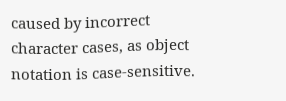caused by incorrect character cases, as object notation is case-sensitive.